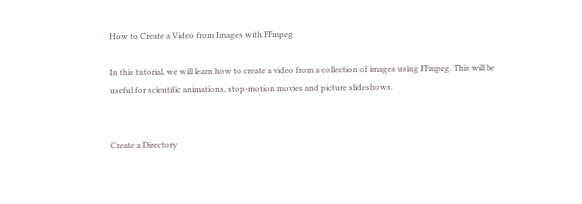How to Create a Video from Images with FFmpeg

In this tutorial, we will learn how to create a video from a collection of images using FFmpeg. This will be useful for scientific animations, stop-motion movies and picture slideshows.


Create a Directory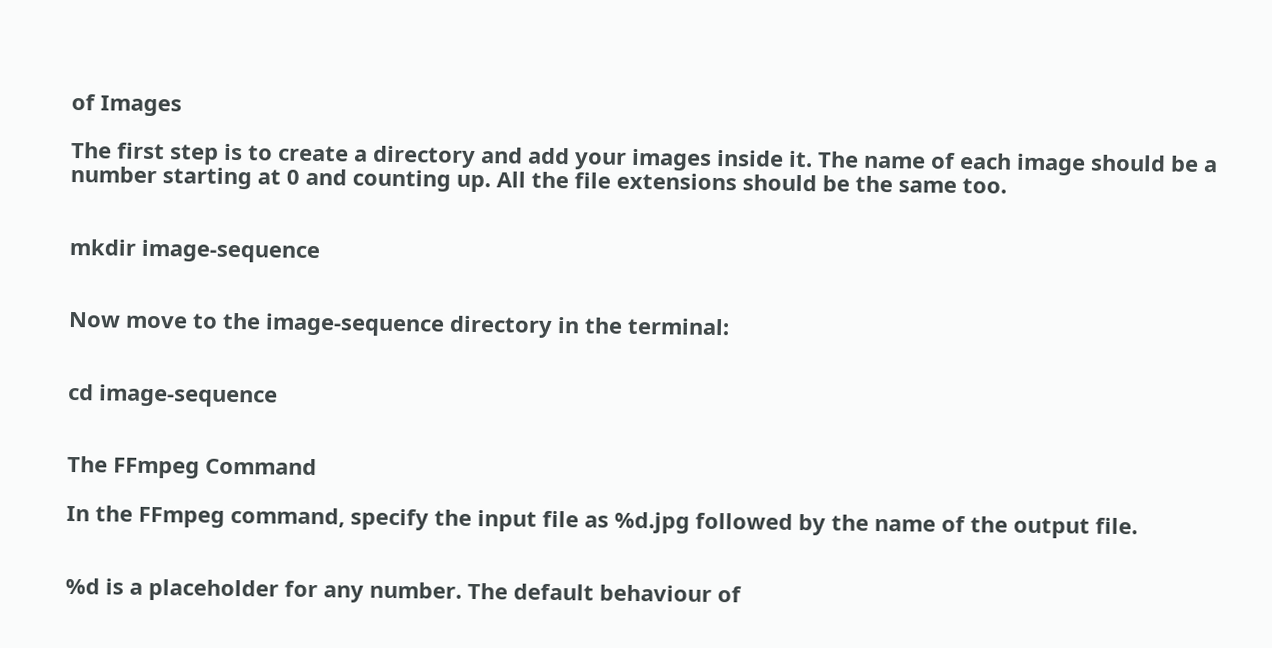of Images

The first step is to create a directory and add your images inside it. The name of each image should be a number starting at 0 and counting up. All the file extensions should be the same too.


mkdir image-sequence


Now move to the image-sequence directory in the terminal:


cd image-sequence


The FFmpeg Command

In the FFmpeg command, specify the input file as %d.jpg followed by the name of the output file.


%d is a placeholder for any number. The default behaviour of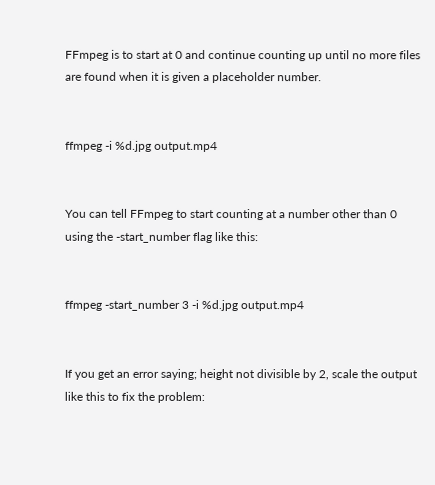FFmpeg is to start at 0 and continue counting up until no more files are found when it is given a placeholder number.


ffmpeg -i %d.jpg output.mp4


You can tell FFmpeg to start counting at a number other than 0 using the -start_number flag like this:


ffmpeg -start_number 3 -i %d.jpg output.mp4


If you get an error saying; height not divisible by 2, scale the output like this to fix the problem: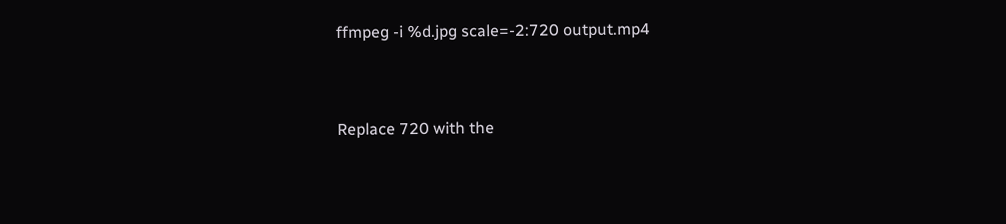ffmpeg -i %d.jpg scale=-2:720 output.mp4


Replace 720 with the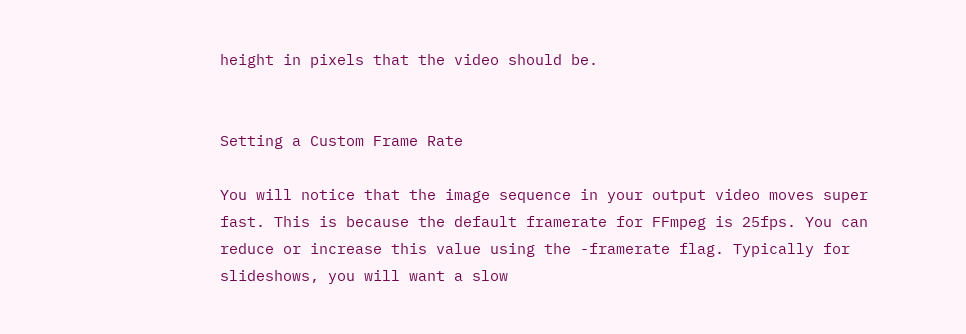height in pixels that the video should be.


Setting a Custom Frame Rate

You will notice that the image sequence in your output video moves super fast. This is because the default framerate for FFmpeg is 25fps. You can reduce or increase this value using the -framerate flag. Typically for slideshows, you will want a slow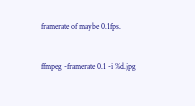framerate of maybe 0.1fps.


ffmpeg -framerate 0.1 -i %d.jpg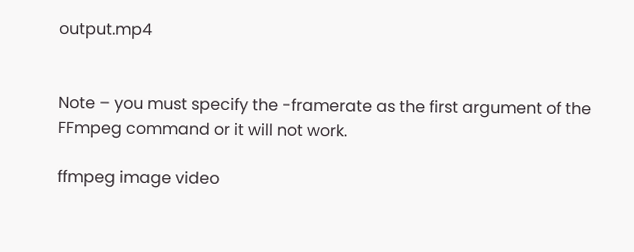output.mp4


Note – you must specify the -framerate as the first argument of the FFmpeg command or it will not work.

ffmpeg image video